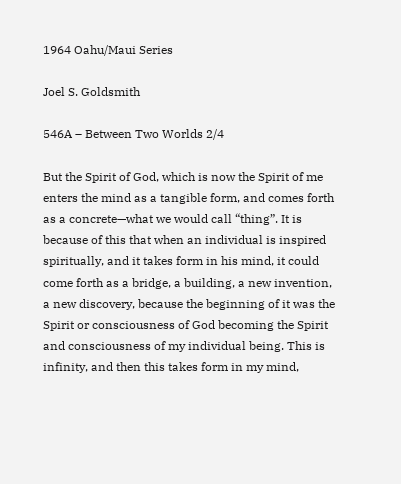1964 Oahu/Maui Series

Joel S. Goldsmith

546A – Between Two Worlds 2/4

But the Spirit of God, which is now the Spirit of me enters the mind as a tangible form, and comes forth as a concrete—what we would call “thing”. It is because of this that when an individual is inspired spiritually, and it takes form in his mind, it could come forth as a bridge, a building, a new invention, a new discovery, because the beginning of it was the Spirit or consciousness of God becoming the Spirit and consciousness of my individual being. This is infinity, and then this takes form in my mind,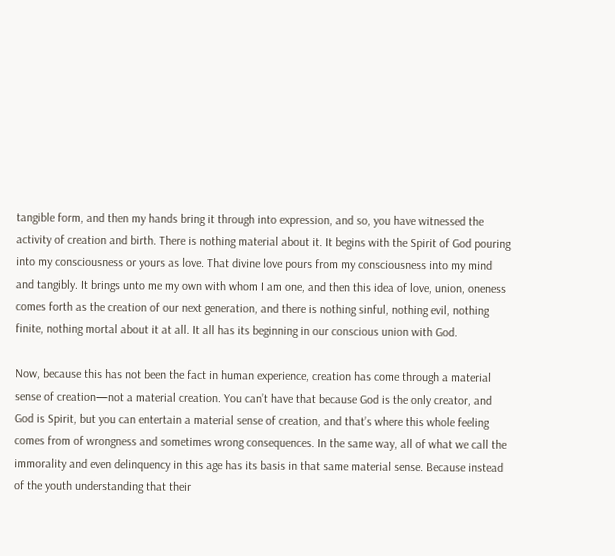tangible form, and then my hands bring it through into expression, and so, you have witnessed the activity of creation and birth. There is nothing material about it. It begins with the Spirit of God pouring into my consciousness or yours as love. That divine love pours from my consciousness into my mind and tangibly. It brings unto me my own with whom I am one, and then this idea of love, union, oneness comes forth as the creation of our next generation, and there is nothing sinful, nothing evil, nothing finite, nothing mortal about it at all. It all has its beginning in our conscious union with God.

Now, because this has not been the fact in human experience, creation has come through a material sense of creation—not a material creation. You can’t have that because God is the only creator, and God is Spirit, but you can entertain a material sense of creation, and that’s where this whole feeling comes from of wrongness and sometimes wrong consequences. In the same way, all of what we call the immorality and even delinquency in this age has its basis in that same material sense. Because instead of the youth understanding that their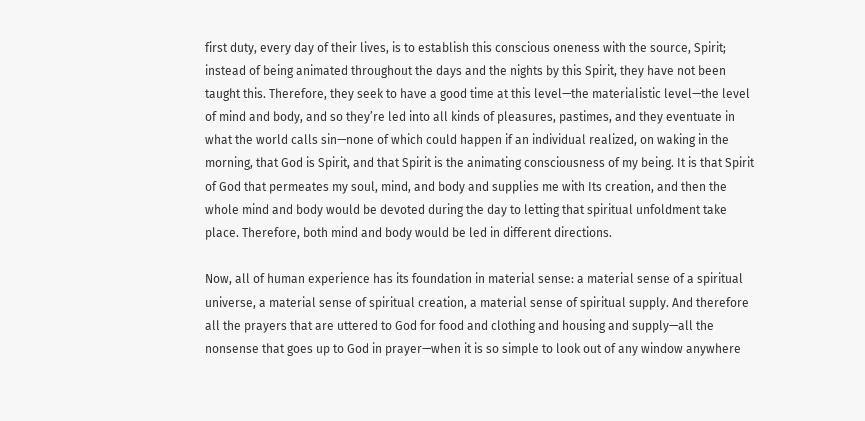first duty, every day of their lives, is to establish this conscious oneness with the source, Spirit; instead of being animated throughout the days and the nights by this Spirit, they have not been taught this. Therefore, they seek to have a good time at this level—the materialistic level—the level of mind and body, and so they’re led into all kinds of pleasures, pastimes, and they eventuate in what the world calls sin—none of which could happen if an individual realized, on waking in the morning, that God is Spirit, and that Spirit is the animating consciousness of my being. It is that Spirit of God that permeates my soul, mind, and body and supplies me with Its creation, and then the whole mind and body would be devoted during the day to letting that spiritual unfoldment take place. Therefore, both mind and body would be led in different directions.

Now, all of human experience has its foundation in material sense: a material sense of a spiritual universe, a material sense of spiritual creation, a material sense of spiritual supply. And therefore all the prayers that are uttered to God for food and clothing and housing and supply—all the nonsense that goes up to God in prayer—when it is so simple to look out of any window anywhere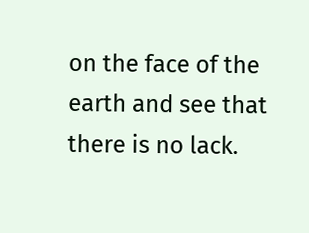on the face of the earth and see that there is no lack.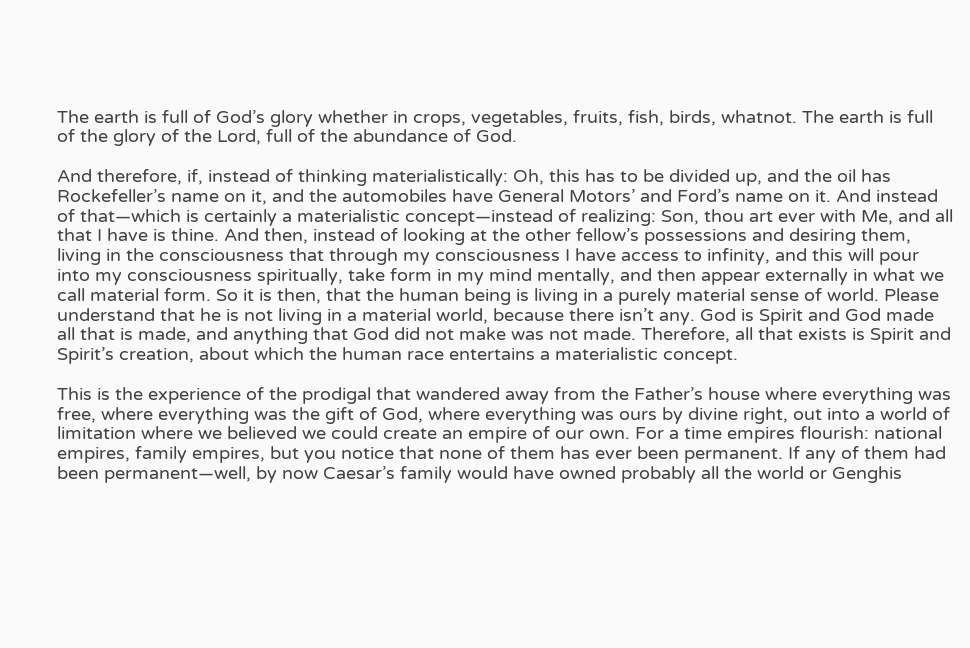The earth is full of God’s glory whether in crops, vegetables, fruits, fish, birds, whatnot. The earth is full of the glory of the Lord, full of the abundance of God.

And therefore, if, instead of thinking materialistically: Oh, this has to be divided up, and the oil has Rockefeller’s name on it, and the automobiles have General Motors’ and Ford’s name on it. And instead of that—which is certainly a materialistic concept—instead of realizing: Son, thou art ever with Me, and all that I have is thine. And then, instead of looking at the other fellow’s possessions and desiring them, living in the consciousness that through my consciousness I have access to infinity, and this will pour into my consciousness spiritually, take form in my mind mentally, and then appear externally in what we call material form. So it is then, that the human being is living in a purely material sense of world. Please understand that he is not living in a material world, because there isn’t any. God is Spirit and God made all that is made, and anything that God did not make was not made. Therefore, all that exists is Spirit and Spirit’s creation, about which the human race entertains a materialistic concept.

This is the experience of the prodigal that wandered away from the Father’s house where everything was free, where everything was the gift of God, where everything was ours by divine right, out into a world of limitation where we believed we could create an empire of our own. For a time empires flourish: national empires, family empires, but you notice that none of them has ever been permanent. If any of them had been permanent—well, by now Caesar’s family would have owned probably all the world or Genghis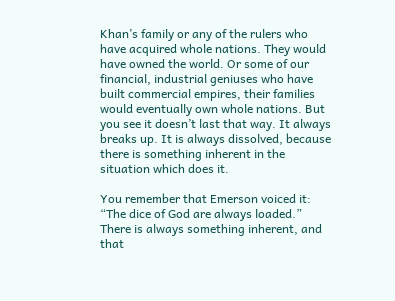Khan’s family or any of the rulers who have acquired whole nations. They would have owned the world. Or some of our financial, industrial geniuses who have built commercial empires, their families would eventually own whole nations. But you see it doesn’t last that way. It always breaks up. It is always dissolved, because there is something inherent in the situation which does it.

You remember that Emerson voiced it: “The dice of God are always loaded.” There is always something inherent, and that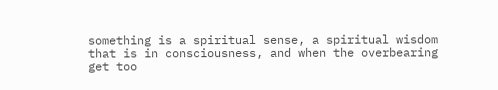something is a spiritual sense, a spiritual wisdom that is in consciousness, and when the overbearing get too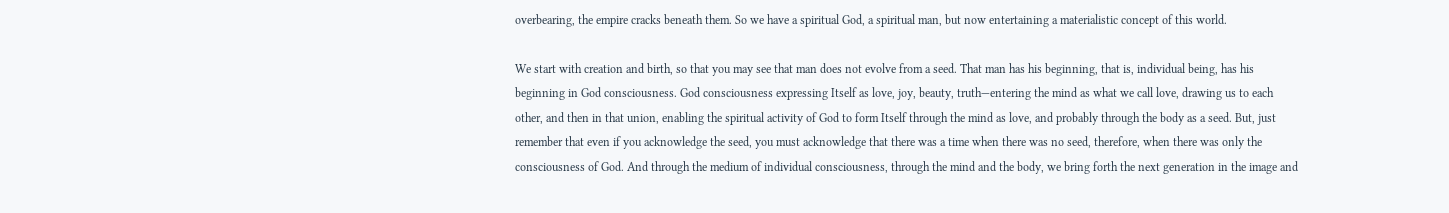overbearing, the empire cracks beneath them. So we have a spiritual God, a spiritual man, but now entertaining a materialistic concept of this world.

We start with creation and birth, so that you may see that man does not evolve from a seed. That man has his beginning, that is, individual being, has his beginning in God consciousness. God consciousness expressing Itself as love, joy, beauty, truth—entering the mind as what we call love, drawing us to each other, and then in that union, enabling the spiritual activity of God to form Itself through the mind as love, and probably through the body as a seed. But, just remember that even if you acknowledge the seed, you must acknowledge that there was a time when there was no seed, therefore, when there was only the consciousness of God. And through the medium of individual consciousness, through the mind and the body, we bring forth the next generation in the image and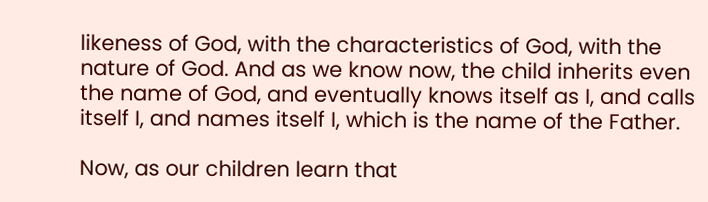likeness of God, with the characteristics of God, with the nature of God. And as we know now, the child inherits even the name of God, and eventually knows itself as I, and calls itself I, and names itself I, which is the name of the Father.

Now, as our children learn that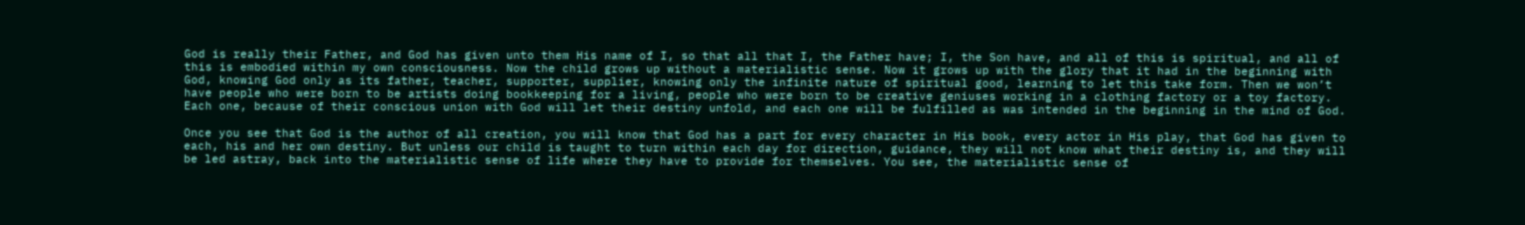God is really their Father, and God has given unto them His name of I, so that all that I, the Father have; I, the Son have, and all of this is spiritual, and all of this is embodied within my own consciousness. Now the child grows up without a materialistic sense. Now it grows up with the glory that it had in the beginning with God, knowing God only as its father, teacher, supporter, supplier, knowing only the infinite nature of spiritual good, learning to let this take form. Then we won’t have people who were born to be artists doing bookkeeping for a living, people who were born to be creative geniuses working in a clothing factory or a toy factory. Each one, because of their conscious union with God will let their destiny unfold, and each one will be fulfilled as was intended in the beginning in the mind of God.

Once you see that God is the author of all creation, you will know that God has a part for every character in His book, every actor in His play, that God has given to each, his and her own destiny. But unless our child is taught to turn within each day for direction, guidance, they will not know what their destiny is, and they will be led astray, back into the materialistic sense of life where they have to provide for themselves. You see, the materialistic sense of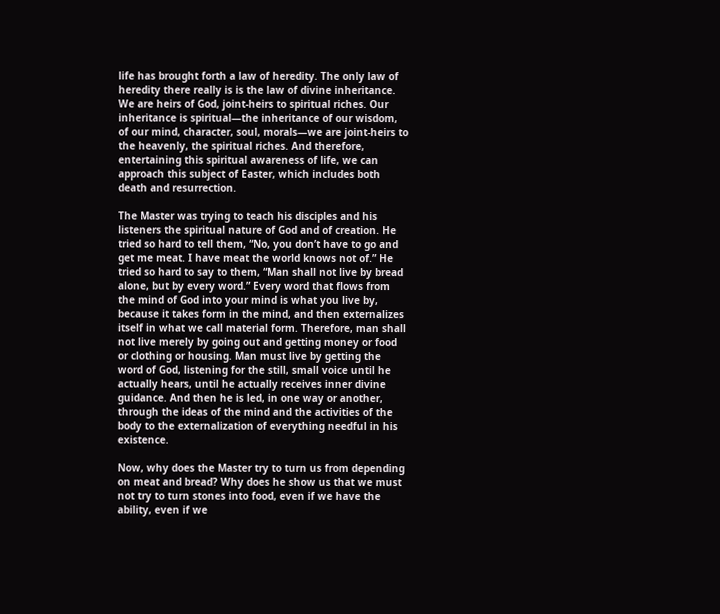life has brought forth a law of heredity. The only law of heredity there really is is the law of divine inheritance. We are heirs of God, joint-heirs to spiritual riches. Our inheritance is spiritual—the inheritance of our wisdom, of our mind, character, soul, morals—we are joint-heirs to the heavenly, the spiritual riches. And therefore, entertaining this spiritual awareness of life, we can approach this subject of Easter, which includes both death and resurrection.

The Master was trying to teach his disciples and his listeners the spiritual nature of God and of creation. He tried so hard to tell them, “No, you don’t have to go and get me meat. I have meat the world knows not of.” He tried so hard to say to them, “Man shall not live by bread alone, but by every word.” Every word that flows from the mind of God into your mind is what you live by, because it takes form in the mind, and then externalizes itself in what we call material form. Therefore, man shall not live merely by going out and getting money or food or clothing or housing. Man must live by getting the word of God, listening for the still, small voice until he actually hears, until he actually receives inner divine guidance. And then he is led, in one way or another, through the ideas of the mind and the activities of the body to the externalization of everything needful in his existence.

Now, why does the Master try to turn us from depending on meat and bread? Why does he show us that we must not try to turn stones into food, even if we have the ability, even if we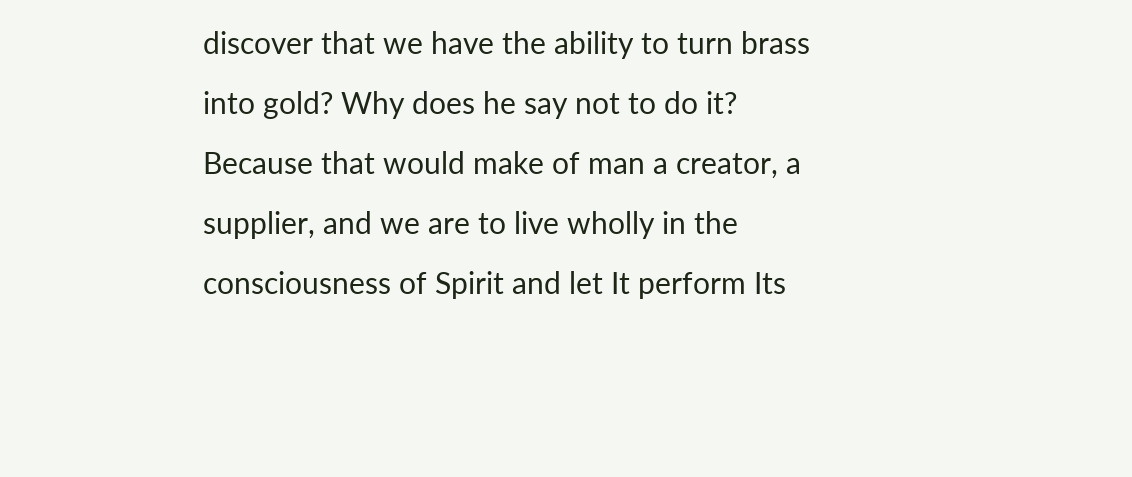discover that we have the ability to turn brass into gold? Why does he say not to do it? Because that would make of man a creator, a supplier, and we are to live wholly in the consciousness of Spirit and let It perform Its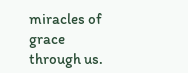miracles of grace through us.